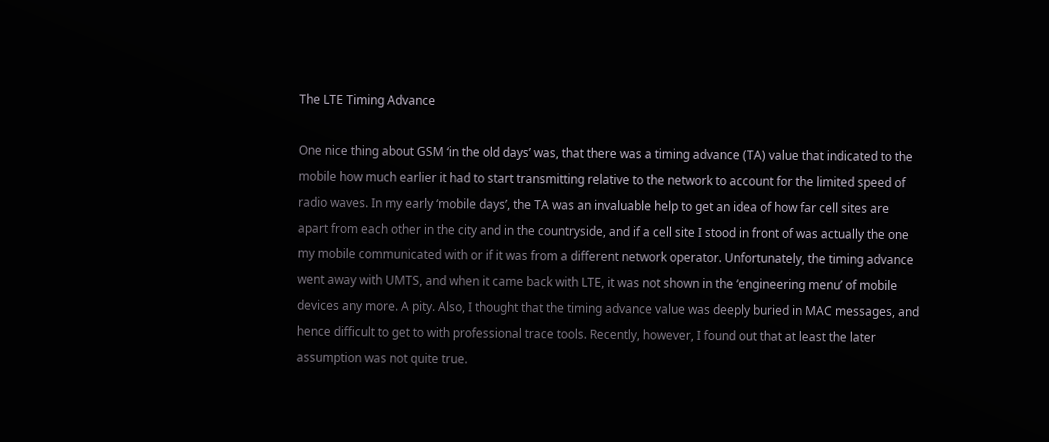The LTE Timing Advance

One nice thing about GSM ‘in the old days’ was, that there was a timing advance (TA) value that indicated to the mobile how much earlier it had to start transmitting relative to the network to account for the limited speed of radio waves. In my early ‘mobile days’, the TA was an invaluable help to get an idea of how far cell sites are apart from each other in the city and in the countryside, and if a cell site I stood in front of was actually the one my mobile communicated with or if it was from a different network operator. Unfortunately, the timing advance went away with UMTS, and when it came back with LTE, it was not shown in the ‘engineering menu’ of mobile devices any more. A pity. Also, I thought that the timing advance value was deeply buried in MAC messages, and hence difficult to get to with professional trace tools. Recently, however, I found out that at least the later assumption was not quite true.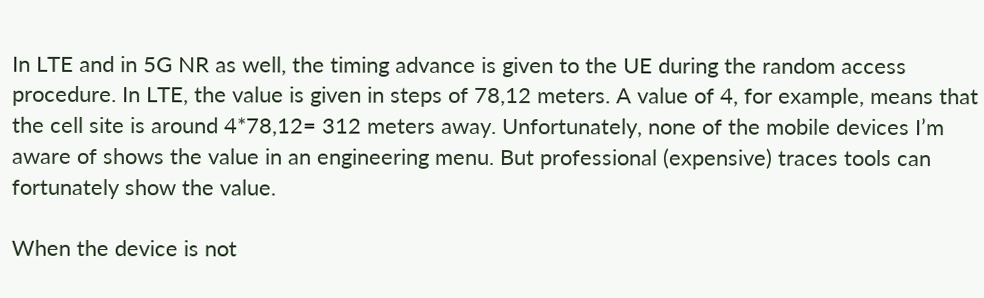In LTE and in 5G NR as well, the timing advance is given to the UE during the random access procedure. In LTE, the value is given in steps of 78,12 meters. A value of 4, for example, means that the cell site is around 4*78,12= 312 meters away. Unfortunately, none of the mobile devices I’m aware of shows the value in an engineering menu. But professional (expensive) traces tools can fortunately show the value.

When the device is not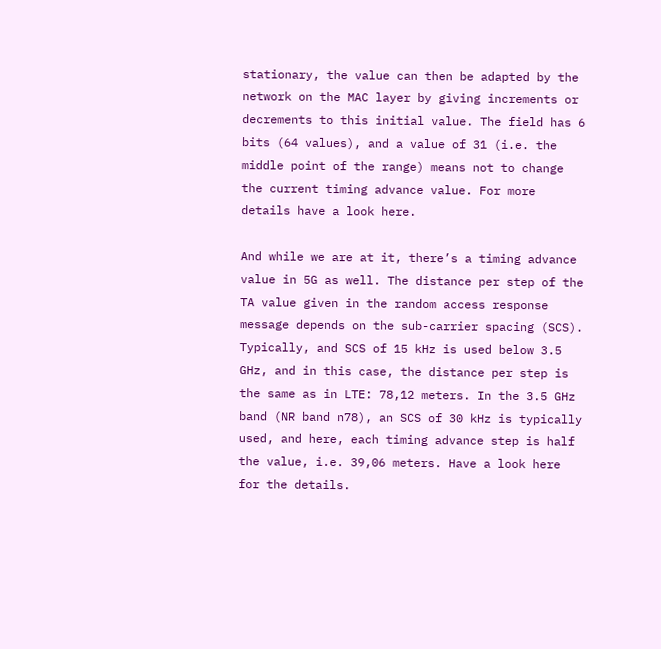stationary, the value can then be adapted by the network on the MAC layer by giving increments or decrements to this initial value. The field has 6 bits (64 values), and a value of 31 (i.e. the middle point of the range) means not to change the current timing advance value. For more details have a look here.

And while we are at it, there’s a timing advance value in 5G as well. The distance per step of the TA value given in the random access response message depends on the sub-carrier spacing (SCS). Typically, and SCS of 15 kHz is used below 3.5 GHz, and in this case, the distance per step is the same as in LTE: 78,12 meters. In the 3.5 GHz band (NR band n78), an SCS of 30 kHz is typically used, and here, each timing advance step is half the value, i.e. 39,06 meters. Have a look here for the details.